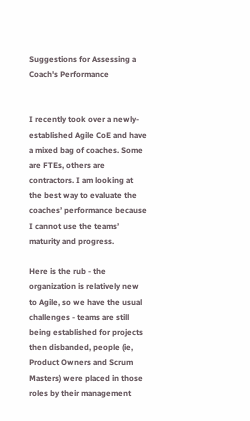Suggestions for Assessing a Coach's Performance


I recently took over a newly-established Agile CoE and have a mixed bag of coaches. Some are FTEs, others are contractors. I am looking at the best way to evaluate the coaches’ performance because I cannot use the teams’ maturity and progress.

Here is the rub - the organization is relatively new to Agile, so we have the usual challenges - teams are still being established for projects then disbanded, people (ie, Product Owners and Scrum Masters) were placed in those roles by their management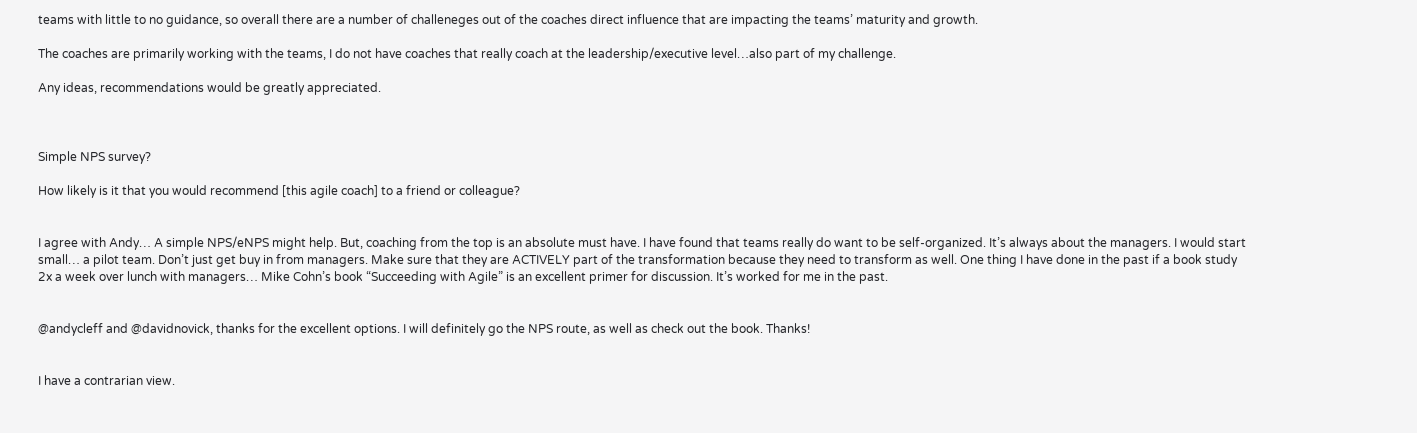teams with little to no guidance, so overall there are a number of challeneges out of the coaches direct influence that are impacting the teams’ maturity and growth.

The coaches are primarily working with the teams, I do not have coaches that really coach at the leadership/executive level…also part of my challenge.

Any ideas, recommendations would be greatly appreciated.



Simple NPS survey?

How likely is it that you would recommend [this agile coach] to a friend or colleague?


I agree with Andy… A simple NPS/eNPS might help. But, coaching from the top is an absolute must have. I have found that teams really do want to be self-organized. It’s always about the managers. I would start small… a pilot team. Don’t just get buy in from managers. Make sure that they are ACTIVELY part of the transformation because they need to transform as well. One thing I have done in the past if a book study 2x a week over lunch with managers… Mike Cohn’s book “Succeeding with Agile” is an excellent primer for discussion. It’s worked for me in the past.


@andycleff and @davidnovick, thanks for the excellent options. I will definitely go the NPS route, as well as check out the book. Thanks!


I have a contrarian view.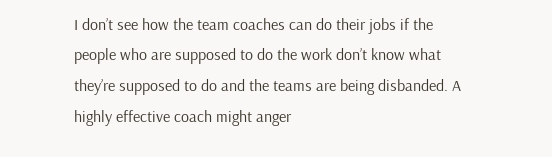I don’t see how the team coaches can do their jobs if the people who are supposed to do the work don’t know what they’re supposed to do and the teams are being disbanded. A highly effective coach might anger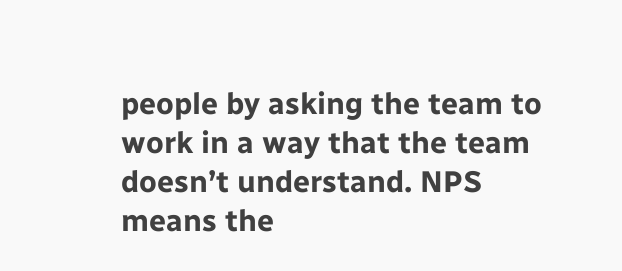people by asking the team to work in a way that the team doesn’t understand. NPS means the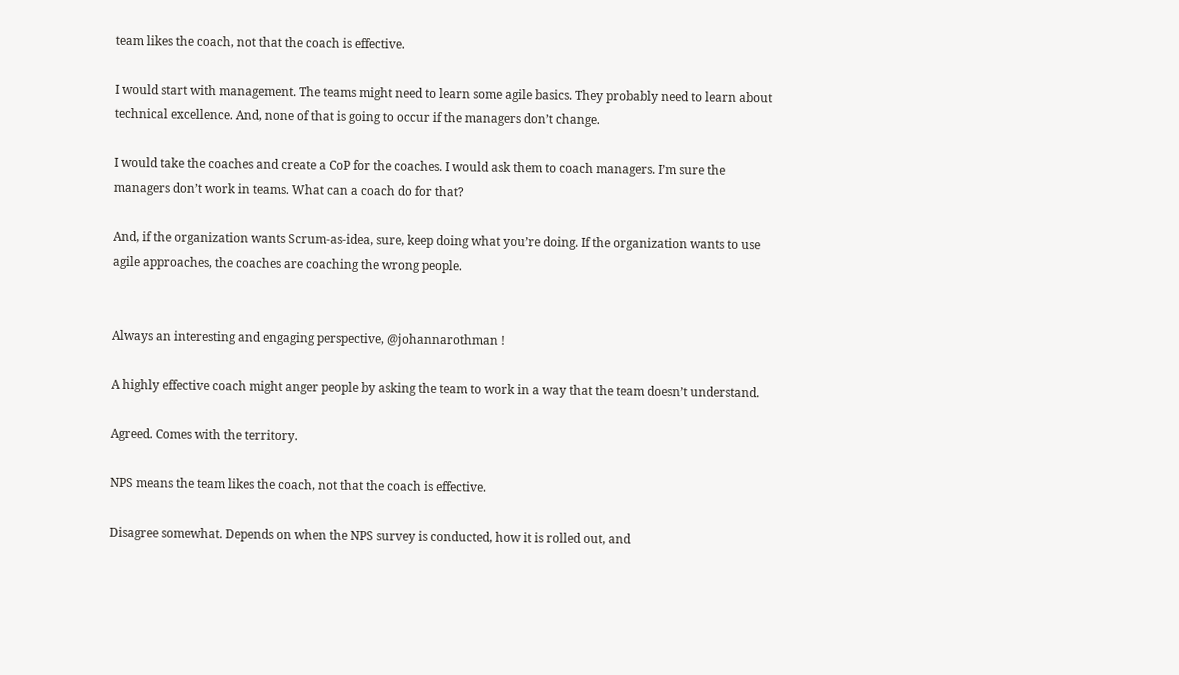team likes the coach, not that the coach is effective.

I would start with management. The teams might need to learn some agile basics. They probably need to learn about technical excellence. And, none of that is going to occur if the managers don’t change.

I would take the coaches and create a CoP for the coaches. I would ask them to coach managers. I’m sure the managers don’t work in teams. What can a coach do for that?

And, if the organization wants Scrum-as-idea, sure, keep doing what you’re doing. If the organization wants to use agile approaches, the coaches are coaching the wrong people.


Always an interesting and engaging perspective, @johannarothman !

A highly effective coach might anger people by asking the team to work in a way that the team doesn’t understand.

Agreed. Comes with the territory.

NPS means the team likes the coach, not that the coach is effective.

Disagree somewhat. Depends on when the NPS survey is conducted, how it is rolled out, and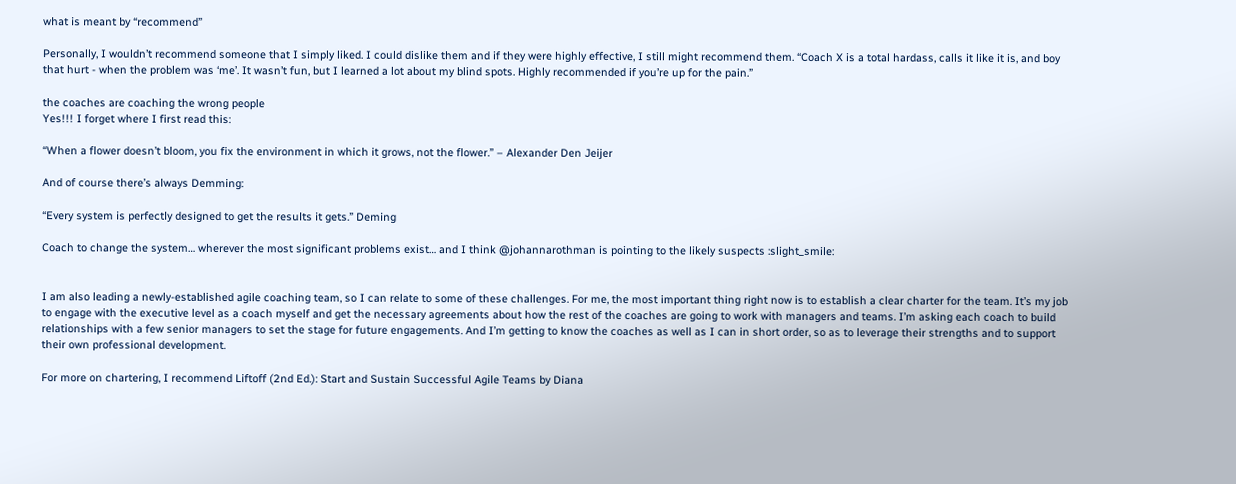what is meant by “recommend”

Personally, I wouldn’t recommend someone that I simply liked. I could dislike them and if they were highly effective, I still might recommend them. “Coach X is a total hardass, calls it like it is, and boy that hurt - when the problem was ‘me’. It wasn’t fun, but I learned a lot about my blind spots. Highly recommended if you’re up for the pain.”

the coaches are coaching the wrong people
Yes!!! I forget where I first read this:

“When a flower doesn’t bloom, you fix the environment in which it grows, not the flower.” – Alexander Den Jeijer

And of course there’s always Demming:

“Every system is perfectly designed to get the results it gets.” Deming

Coach to change the system… wherever the most significant problems exist… and I think @johannarothman is pointing to the likely suspects :slight_smile:


I am also leading a newly-established agile coaching team, so I can relate to some of these challenges. For me, the most important thing right now is to establish a clear charter for the team. It’s my job to engage with the executive level as a coach myself and get the necessary agreements about how the rest of the coaches are going to work with managers and teams. I’m asking each coach to build relationships with a few senior managers to set the stage for future engagements. And I’m getting to know the coaches as well as I can in short order, so as to leverage their strengths and to support their own professional development.

For more on chartering, I recommend Liftoff (2nd Ed.): Start and Sustain Successful Agile Teams by Diana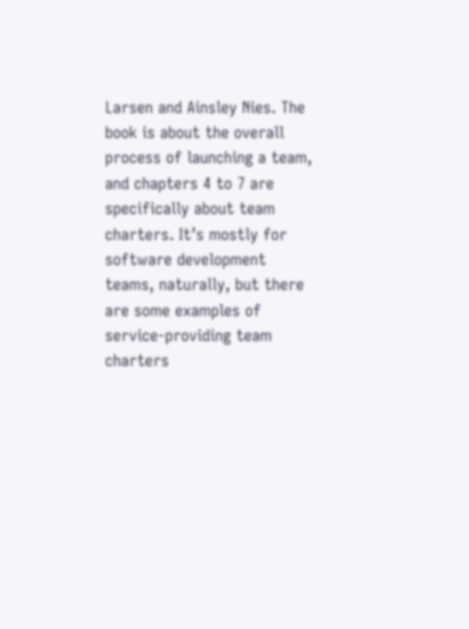Larsen and Ainsley Nies. The book is about the overall process of launching a team, and chapters 4 to 7 are specifically about team charters. It’s mostly for software development teams, naturally, but there are some examples of service-providing team charters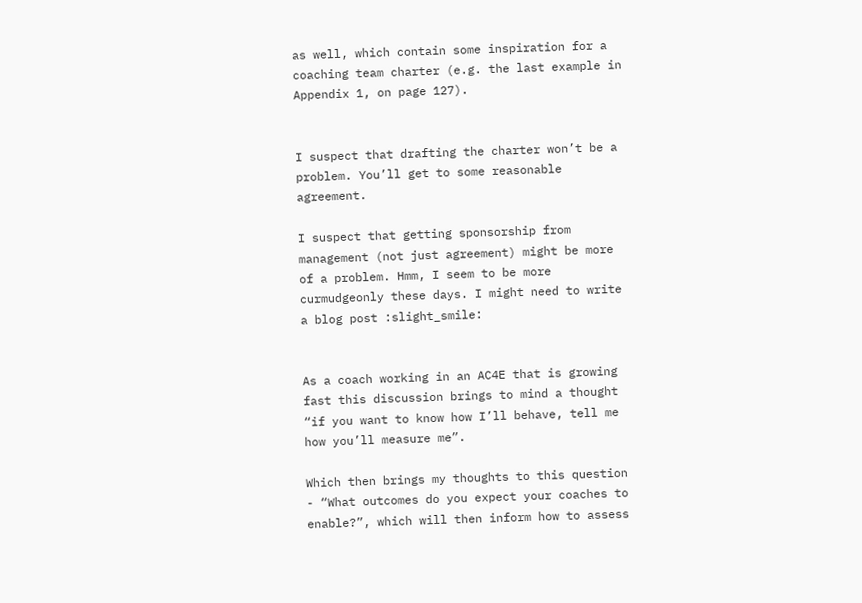as well, which contain some inspiration for a coaching team charter (e.g. the last example in Appendix 1, on page 127).


I suspect that drafting the charter won’t be a problem. You’ll get to some reasonable agreement.

I suspect that getting sponsorship from management (not just agreement) might be more of a problem. Hmm, I seem to be more curmudgeonly these days. I might need to write a blog post :slight_smile:


As a coach working in an AC4E that is growing fast this discussion brings to mind a thought “if you want to know how I’ll behave, tell me how you’ll measure me”.

Which then brings my thoughts to this question - “What outcomes do you expect your coaches to enable?”, which will then inform how to assess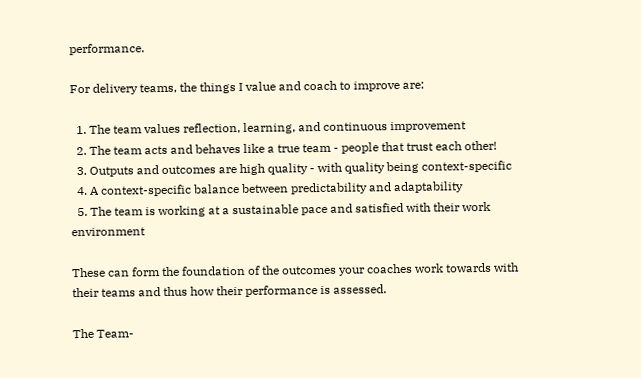performance.

For delivery teams, the things I value and coach to improve are:

  1. The team values reflection, learning, and continuous improvement
  2. The team acts and behaves like a true team - people that trust each other!
  3. Outputs and outcomes are high quality - with quality being context-specific
  4. A context-specific balance between predictability and adaptability
  5. The team is working at a sustainable pace and satisfied with their work environment

These can form the foundation of the outcomes your coaches work towards with their teams and thus how their performance is assessed.

The Team-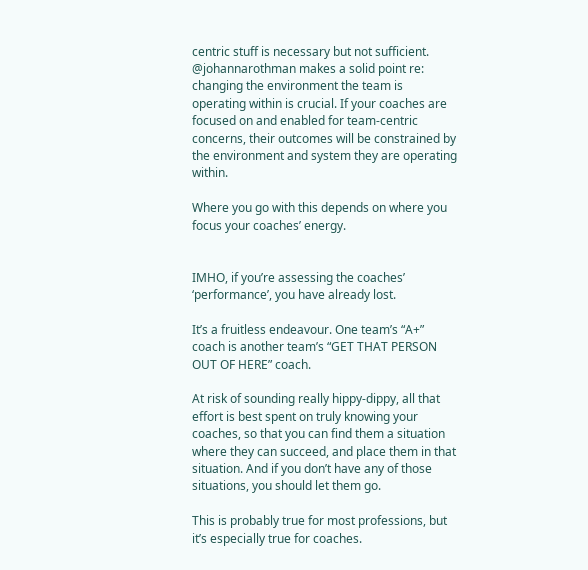centric stuff is necessary but not sufficient. @johannarothman makes a solid point re: changing the environment the team is operating within is crucial. If your coaches are focused on and enabled for team-centric concerns, their outcomes will be constrained by the environment and system they are operating within.

Where you go with this depends on where you focus your coaches’ energy.


IMHO, if you’re assessing the coaches’ ‘performance’, you have already lost.

It’s a fruitless endeavour. One team’s “A+” coach is another team’s “GET THAT PERSON OUT OF HERE” coach.

At risk of sounding really hippy-dippy, all that effort is best spent on truly knowing your coaches, so that you can find them a situation where they can succeed, and place them in that situation. And if you don’t have any of those situations, you should let them go.

This is probably true for most professions, but it’s especially true for coaches.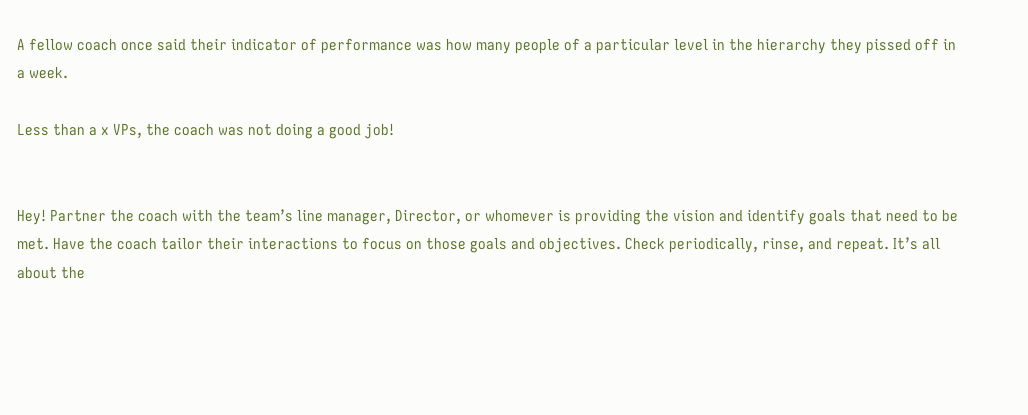A fellow coach once said their indicator of performance was how many people of a particular level in the hierarchy they pissed off in a week.

Less than a x VPs, the coach was not doing a good job!


Hey! Partner the coach with the team’s line manager, Director, or whomever is providing the vision and identify goals that need to be met. Have the coach tailor their interactions to focus on those goals and objectives. Check periodically, rinse, and repeat. It’s all about the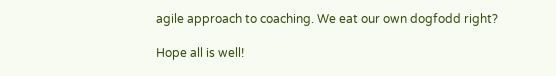agile approach to coaching. We eat our own dogfodd right?

Hope all is well!